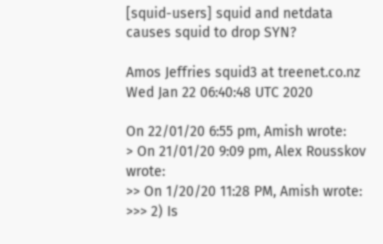[squid-users] squid and netdata causes squid to drop SYN?

Amos Jeffries squid3 at treenet.co.nz
Wed Jan 22 06:40:48 UTC 2020

On 22/01/20 6:55 pm, Amish wrote:
> On 21/01/20 9:09 pm, Alex Rousskov wrote:
>> On 1/20/20 11:28 PM, Amish wrote:
>>> 2) Is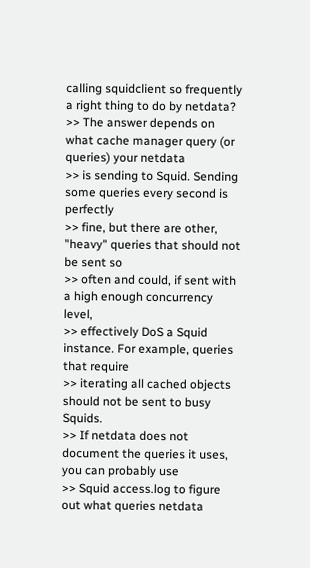calling squidclient so frequently a right thing to do by netdata?
>> The answer depends on what cache manager query (or queries) your netdata
>> is sending to Squid. Sending some queries every second is perfectly
>> fine, but there are other, "heavy" queries that should not be sent so
>> often and could, if sent with a high enough concurrency level,
>> effectively DoS a Squid instance. For example, queries that require
>> iterating all cached objects should not be sent to busy Squids.
>> If netdata does not document the queries it uses, you can probably use
>> Squid access.log to figure out what queries netdata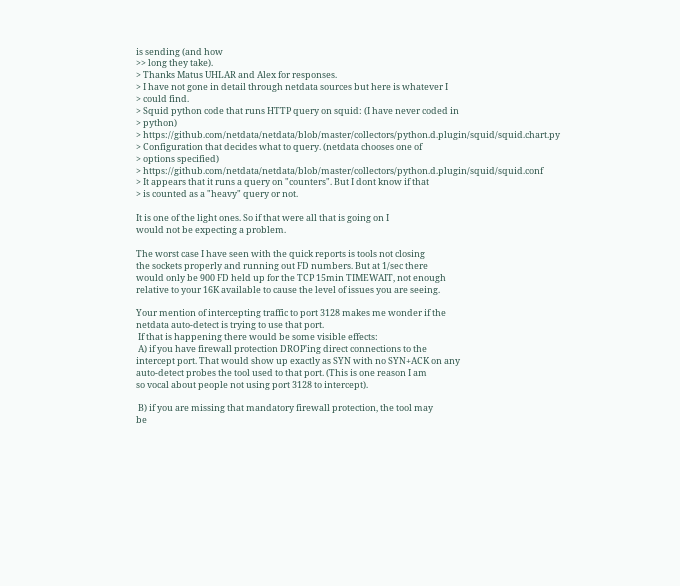is sending (and how
>> long they take).
> Thanks Matus UHLAR and Alex for responses.
> I have not gone in detail through netdata sources but here is whatever I
> could find.
> Squid python code that runs HTTP query on squid: (I have never coded in
> python)
> https://github.com/netdata/netdata/blob/master/collectors/python.d.plugin/squid/squid.chart.py
> Configuration that decides what to query. (netdata chooses one of
> options specified)
> https://github.com/netdata/netdata/blob/master/collectors/python.d.plugin/squid/squid.conf
> It appears that it runs a query on "counters". But I dont know if that
> is counted as a "heavy" query or not.

It is one of the light ones. So if that were all that is going on I
would not be expecting a problem.

The worst case I have seen with the quick reports is tools not closing
the sockets properly and running out FD numbers. But at 1/sec there
would only be 900 FD held up for the TCP 15min TIMEWAIT, not enough
relative to your 16K available to cause the level of issues you are seeing.

Your mention of intercepting traffic to port 3128 makes me wonder if the
netdata auto-detect is trying to use that port.
 If that is happening there would be some visible effects:
 A) if you have firewall protection DROP'ing direct connections to the
intercept port. That would show up exactly as SYN with no SYN+ACK on any
auto-detect probes the tool used to that port. (This is one reason I am
so vocal about people not using port 3128 to intercept).

 B) if you are missing that mandatory firewall protection, the tool may
be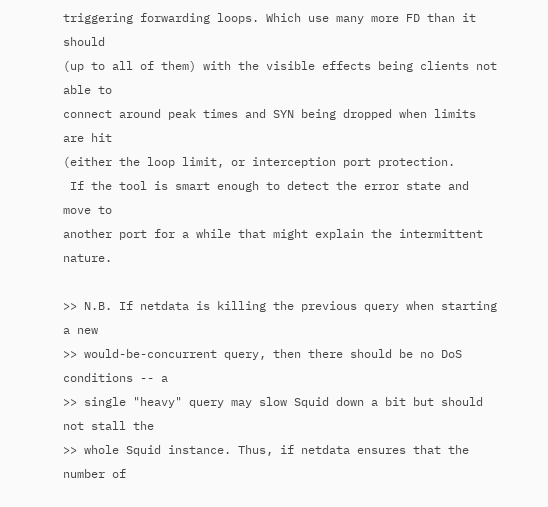triggering forwarding loops. Which use many more FD than it should
(up to all of them) with the visible effects being clients not able to
connect around peak times and SYN being dropped when limits are hit
(either the loop limit, or interception port protection.
 If the tool is smart enough to detect the error state and move to
another port for a while that might explain the intermittent nature.

>> N.B. If netdata is killing the previous query when starting a new
>> would-be-concurrent query, then there should be no DoS conditions -- a
>> single "heavy" query may slow Squid down a bit but should not stall the
>> whole Squid instance. Thus, if netdata ensures that the number of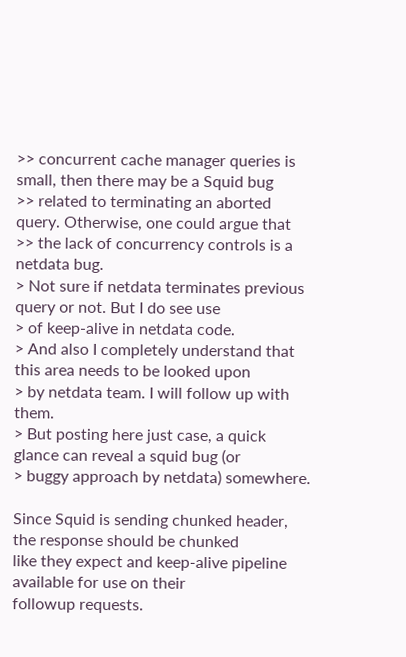>> concurrent cache manager queries is small, then there may be a Squid bug
>> related to terminating an aborted query. Otherwise, one could argue that
>> the lack of concurrency controls is a netdata bug.
> Not sure if netdata terminates previous query or not. But I do see use
> of keep-alive in netdata code.
> And also I completely understand that this area needs to be looked upon
> by netdata team. I will follow up with them.
> But posting here just case, a quick glance can reveal a squid bug (or
> buggy approach by netdata) somewhere.

Since Squid is sending chunked header, the response should be chunked
like they expect and keep-alive pipeline available for use on their
followup requests.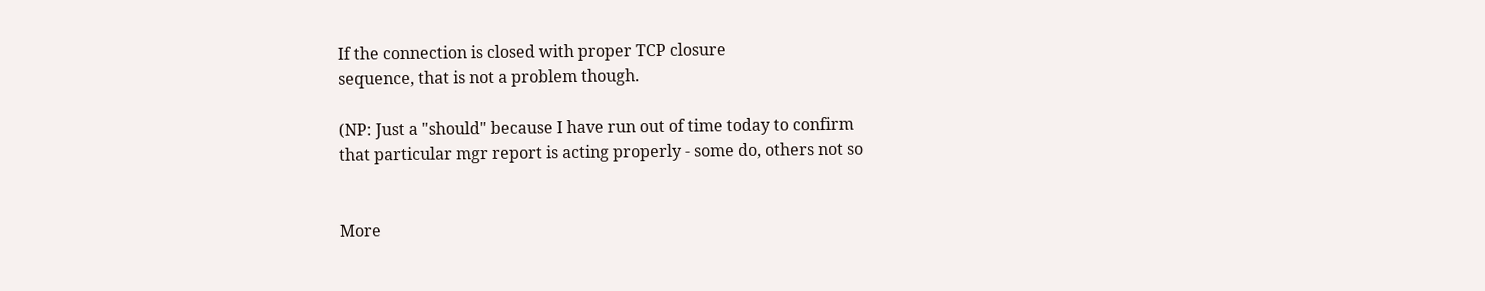If the connection is closed with proper TCP closure
sequence, that is not a problem though.

(NP: Just a "should" because I have run out of time today to confirm
that particular mgr report is acting properly - some do, others not so


More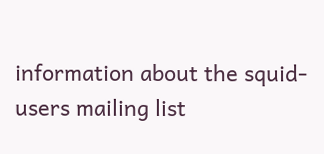information about the squid-users mailing list